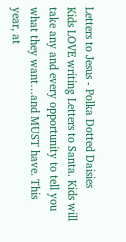Letters to Jesus - Polka Dotted Daisies
Kids LOVE writing Letters to Santa. Kids will take any and every opportunity to tell you what they want…and MUST have. This year, at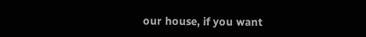our house, if you want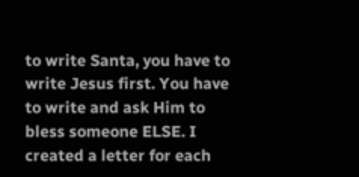to write Santa, you have to write Jesus first. You have to write and ask Him to bless someone ELSE. I created a letter for each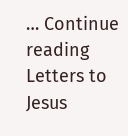… Continue reading Letters to Jesus